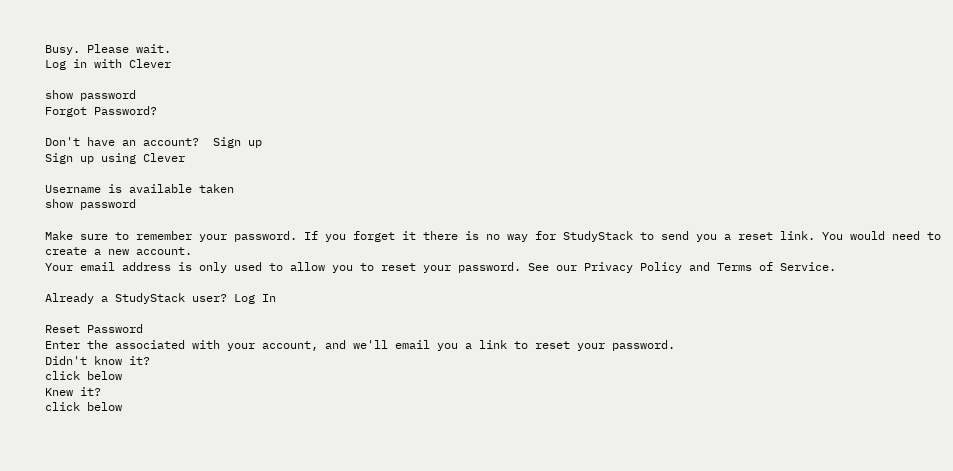Busy. Please wait.
Log in with Clever

show password
Forgot Password?

Don't have an account?  Sign up
Sign up using Clever

Username is available taken
show password

Make sure to remember your password. If you forget it there is no way for StudyStack to send you a reset link. You would need to create a new account.
Your email address is only used to allow you to reset your password. See our Privacy Policy and Terms of Service.

Already a StudyStack user? Log In

Reset Password
Enter the associated with your account, and we'll email you a link to reset your password.
Didn't know it?
click below
Knew it?
click below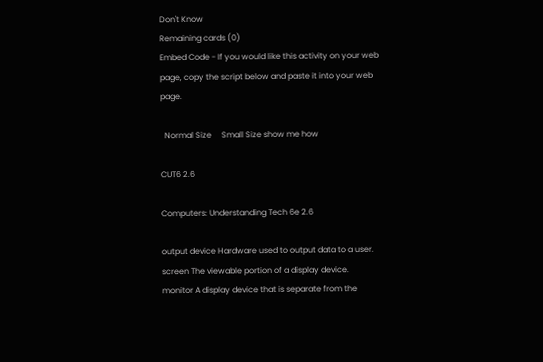Don't Know
Remaining cards (0)
Embed Code - If you would like this activity on your web page, copy the script below and paste it into your web page.

  Normal Size     Small Size show me how

CUT6 2.6

Computers: Understanding Tech 6e 2.6

output device Hardware used to output data to a user.
screen The viewable portion of a display device.
monitor A display device that is separate from the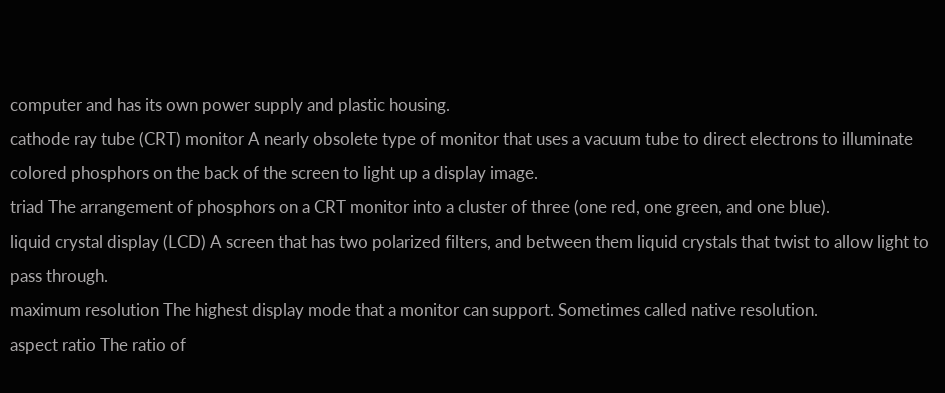computer and has its own power supply and plastic housing.
cathode ray tube (CRT) monitor A nearly obsolete type of monitor that uses a vacuum tube to direct electrons to illuminate colored phosphors on the back of the screen to light up a display image.
triad The arrangement of phosphors on a CRT monitor into a cluster of three (one red, one green, and one blue).
liquid crystal display (LCD) A screen that has two polarized filters, and between them liquid crystals that twist to allow light to pass through.
maximum resolution The highest display mode that a monitor can support. Sometimes called native resolution.
aspect ratio The ratio of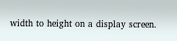width to height on a display screen.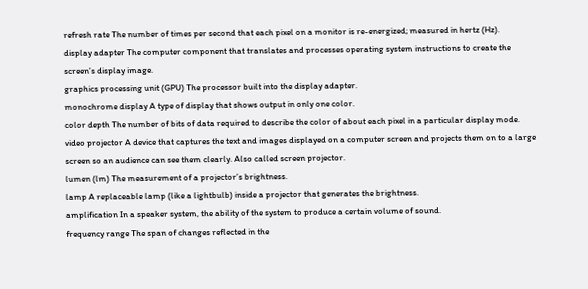refresh rate The number of times per second that each pixel on a monitor is re-energized; measured in hertz (Hz).
display adapter The computer component that translates and processes operating system instructions to create the screen’s display image.
graphics processing unit (GPU) The processor built into the display adapter.
monochrome display A type of display that shows output in only one color.
color depth The number of bits of data required to describe the color of about each pixel in a particular display mode.
video projector A device that captures the text and images displayed on a computer screen and projects them on to a large screen so an audience can see them clearly. Also called screen projector.
lumen (lm) The measurement of a projector’s brightness.
lamp A replaceable lamp (like a lightbulb) inside a projector that generates the brightness.
amplification In a speaker system, the ability of the system to produce a certain volume of sound.
frequency range The span of changes reflected in the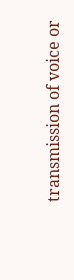transmission of voice or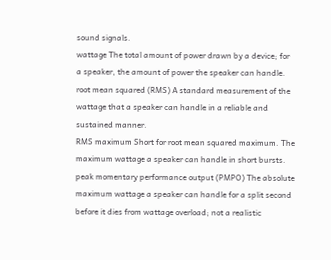sound signals.
wattage The total amount of power drawn by a device; for a speaker, the amount of power the speaker can handle.
root mean squared (RMS) A standard measurement of the wattage that a speaker can handle in a reliable and sustained manner.
RMS maximum Short for root mean squared maximum. The maximum wattage a speaker can handle in short bursts.
peak momentary performance output (PMPO) The absolute maximum wattage a speaker can handle for a split second before it dies from wattage overload; not a realistic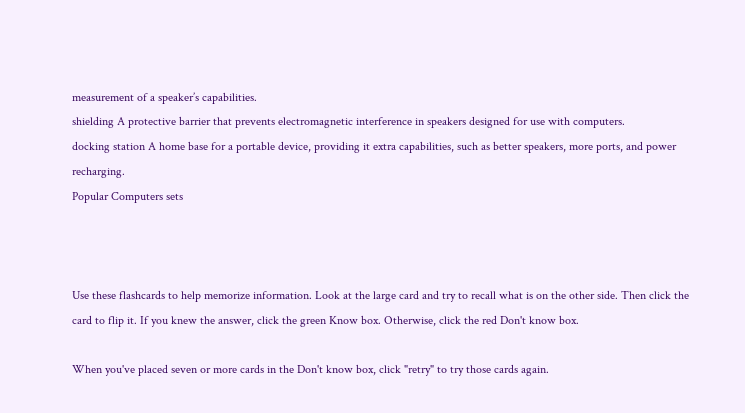measurement of a speaker’s capabilities.
shielding A protective barrier that prevents electromagnetic interference in speakers designed for use with computers.
docking station A home base for a portable device, providing it extra capabilities, such as better speakers, more ports, and power recharging.
Popular Computers sets



Use these flashcards to help memorize information. Look at the large card and try to recall what is on the other side. Then click the card to flip it. If you knew the answer, click the green Know box. Otherwise, click the red Don't know box.

When you've placed seven or more cards in the Don't know box, click "retry" to try those cards again.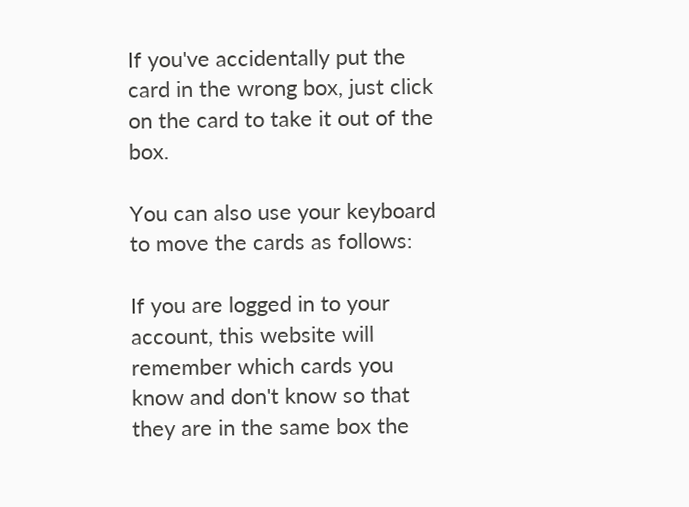If you've accidentally put the card in the wrong box, just click on the card to take it out of the box.

You can also use your keyboard to move the cards as follows:

If you are logged in to your account, this website will remember which cards you know and don't know so that they are in the same box the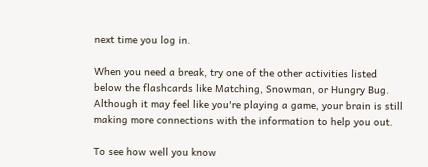next time you log in.

When you need a break, try one of the other activities listed below the flashcards like Matching, Snowman, or Hungry Bug. Although it may feel like you're playing a game, your brain is still making more connections with the information to help you out.

To see how well you know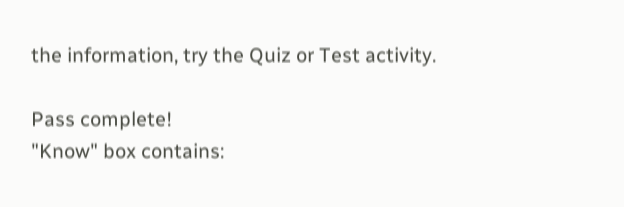the information, try the Quiz or Test activity.

Pass complete!
"Know" box contains: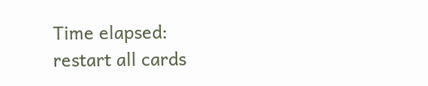Time elapsed:
restart all cards